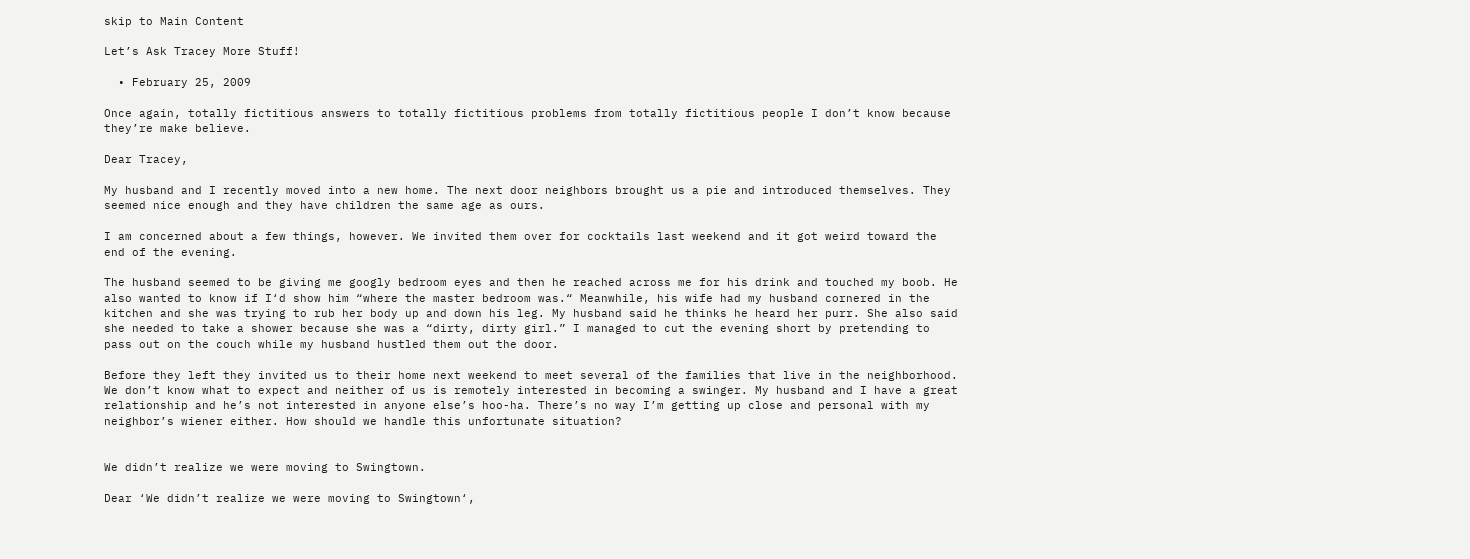skip to Main Content

Let’s Ask Tracey More Stuff!

  • February 25, 2009

Once again, totally fictitious answers to totally fictitious problems from totally fictitious people I don’t know because they’re make believe.

Dear Tracey,

My husband and I recently moved into a new home. The next door neighbors brought us a pie and introduced themselves. They seemed nice enough and they have children the same age as ours.

I am concerned about a few things, however. We invited them over for cocktails last weekend and it got weird toward the end of the evening.

The husband seemed to be giving me googly bedroom eyes and then he reached across me for his drink and touched my boob. He also wanted to know if I‘d show him “where the master bedroom was.“ Meanwhile, his wife had my husband cornered in the kitchen and she was trying to rub her body up and down his leg. My husband said he thinks he heard her purr. She also said she needed to take a shower because she was a “dirty, dirty girl.” I managed to cut the evening short by pretending to pass out on the couch while my husband hustled them out the door.

Before they left they invited us to their home next weekend to meet several of the families that live in the neighborhood. We don’t know what to expect and neither of us is remotely interested in becoming a swinger. My husband and I have a great relationship and he’s not interested in anyone else’s hoo-ha. There’s no way I’m getting up close and personal with my neighbor’s wiener either. How should we handle this unfortunate situation?


We didn’t realize we were moving to Swingtown.

Dear ‘We didn’t realize we were moving to Swingtown‘,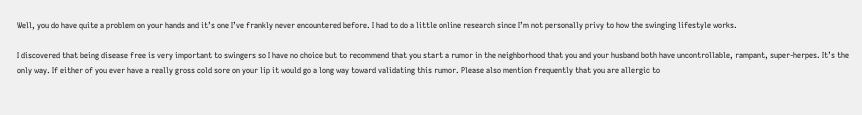Well, you do have quite a problem on your hands and it’s one I’ve frankly never encountered before. I had to do a little online research since I’m not personally privy to how the swinging lifestyle works.

I discovered that being disease free is very important to swingers so I have no choice but to recommend that you start a rumor in the neighborhood that you and your husband both have uncontrollable, rampant, super-herpes. It’s the only way. If either of you ever have a really gross cold sore on your lip it would go a long way toward validating this rumor. Please also mention frequently that you are allergic to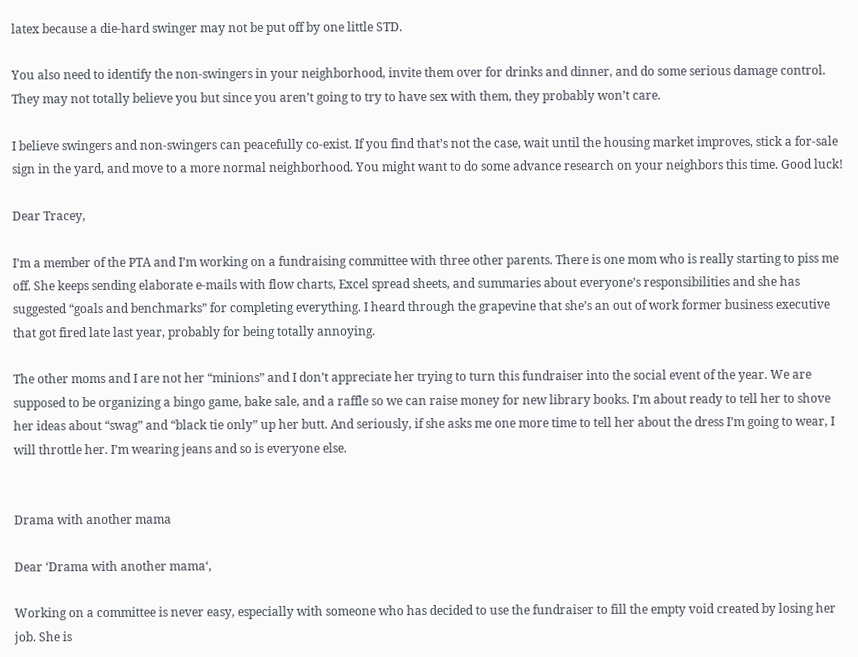latex because a die-hard swinger may not be put off by one little STD.

You also need to identify the non-swingers in your neighborhood, invite them over for drinks and dinner, and do some serious damage control. They may not totally believe you but since you aren’t going to try to have sex with them, they probably won’t care.

I believe swingers and non-swingers can peacefully co-exist. If you find that’s not the case, wait until the housing market improves, stick a for-sale sign in the yard, and move to a more normal neighborhood. You might want to do some advance research on your neighbors this time. Good luck!

Dear Tracey,

I’m a member of the PTA and I’m working on a fundraising committee with three other parents. There is one mom who is really starting to piss me off. She keeps sending elaborate e-mails with flow charts, Excel spread sheets, and summaries about everyone’s responsibilities and she has suggested “goals and benchmarks” for completing everything. I heard through the grapevine that she’s an out of work former business executive that got fired late last year, probably for being totally annoying.

The other moms and I are not her “minions” and I don’t appreciate her trying to turn this fundraiser into the social event of the year. We are supposed to be organizing a bingo game, bake sale, and a raffle so we can raise money for new library books. I’m about ready to tell her to shove her ideas about “swag” and “black tie only” up her butt. And seriously, if she asks me one more time to tell her about the dress I’m going to wear, I will throttle her. I’m wearing jeans and so is everyone else.


Drama with another mama

Dear ‘Drama with another mama‘,

Working on a committee is never easy, especially with someone who has decided to use the fundraiser to fill the empty void created by losing her job. She is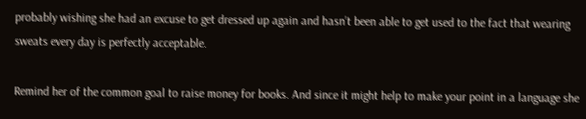probably wishing she had an excuse to get dressed up again and hasn’t been able to get used to the fact that wearing sweats every day is perfectly acceptable.

Remind her of the common goal to raise money for books. And since it might help to make your point in a language she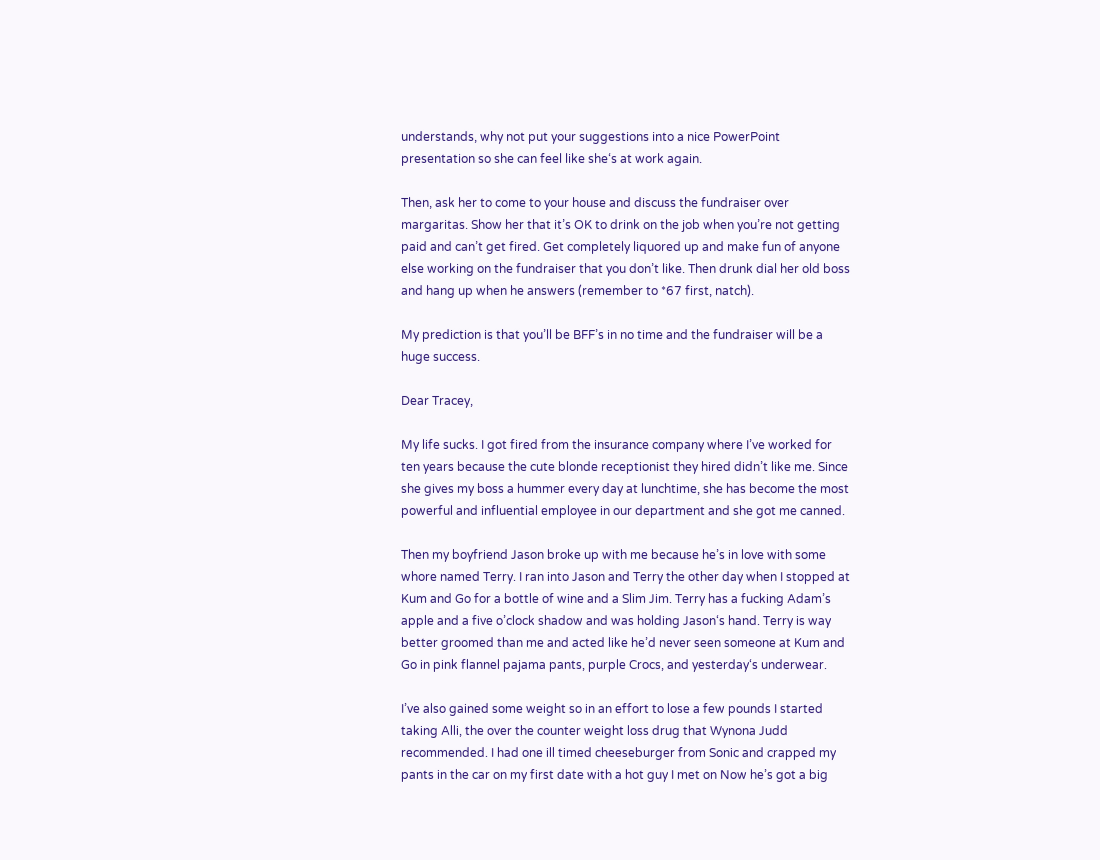understands, why not put your suggestions into a nice PowerPoint presentation so she can feel like she‘s at work again.

Then, ask her to come to your house and discuss the fundraiser over margaritas. Show her that it’s OK to drink on the job when you’re not getting paid and can’t get fired. Get completely liquored up and make fun of anyone else working on the fundraiser that you don’t like. Then drunk dial her old boss and hang up when he answers (remember to *67 first, natch).

My prediction is that you’ll be BFF’s in no time and the fundraiser will be a huge success.

Dear Tracey,

My life sucks. I got fired from the insurance company where I’ve worked for ten years because the cute blonde receptionist they hired didn’t like me. Since she gives my boss a hummer every day at lunchtime, she has become the most powerful and influential employee in our department and she got me canned.

Then my boyfriend Jason broke up with me because he’s in love with some whore named Terry. I ran into Jason and Terry the other day when I stopped at Kum and Go for a bottle of wine and a Slim Jim. Terry has a fucking Adam’s apple and a five o’clock shadow and was holding Jason‘s hand. Terry is way better groomed than me and acted like he’d never seen someone at Kum and Go in pink flannel pajama pants, purple Crocs, and yesterday‘s underwear.

I’ve also gained some weight so in an effort to lose a few pounds I started taking Alli, the over the counter weight loss drug that Wynona Judd recommended. I had one ill timed cheeseburger from Sonic and crapped my pants in the car on my first date with a hot guy I met on Now he’s got a big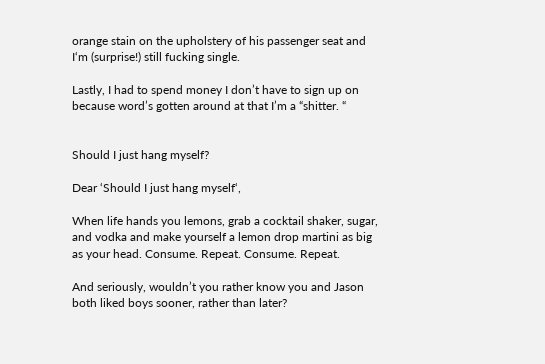orange stain on the upholstery of his passenger seat and I‘m (surprise!) still fucking single.

Lastly, I had to spend money I don’t have to sign up on because word’s gotten around at that I’m a “shitter. “


Should I just hang myself?

Dear ‘Should I just hang myself‘,

When life hands you lemons, grab a cocktail shaker, sugar, and vodka and make yourself a lemon drop martini as big as your head. Consume. Repeat. Consume. Repeat.

And seriously, wouldn’t you rather know you and Jason both liked boys sooner, rather than later?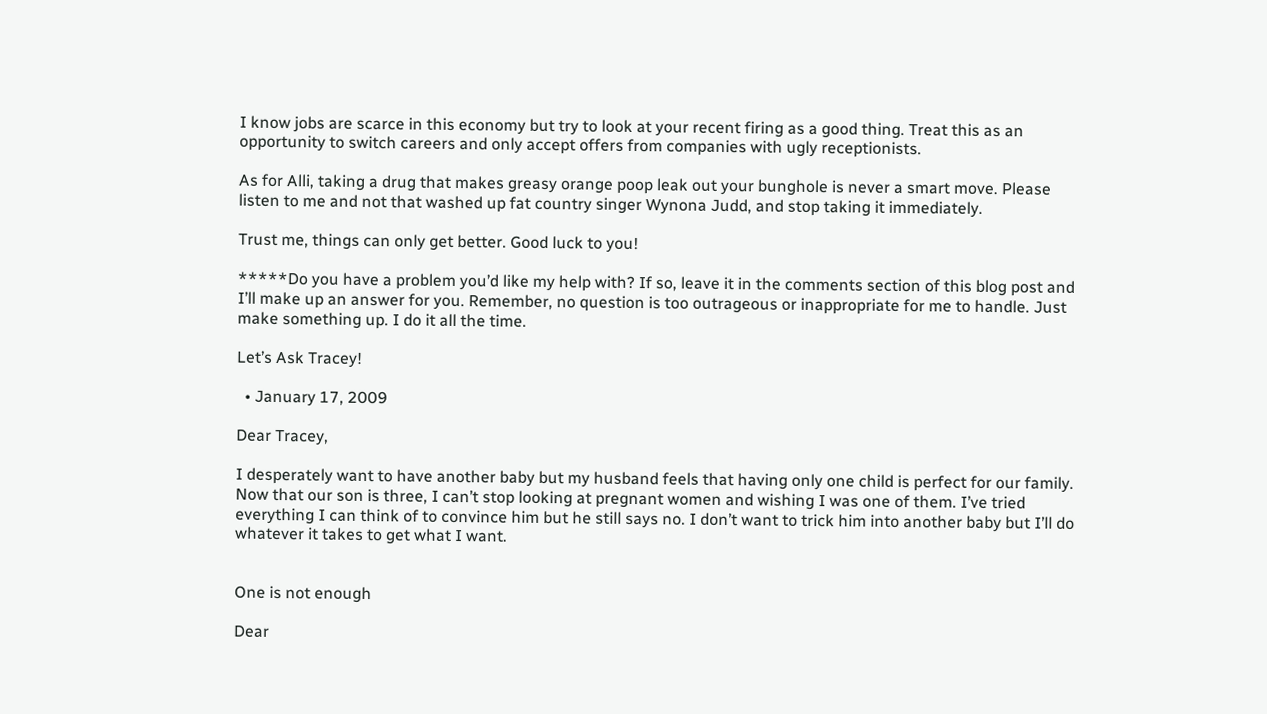I know jobs are scarce in this economy but try to look at your recent firing as a good thing. Treat this as an opportunity to switch careers and only accept offers from companies with ugly receptionists.

As for Alli, taking a drug that makes greasy orange poop leak out your bunghole is never a smart move. Please listen to me and not that washed up fat country singer Wynona Judd, and stop taking it immediately.

Trust me, things can only get better. Good luck to you!

*****Do you have a problem you’d like my help with? If so, leave it in the comments section of this blog post and I’ll make up an answer for you. Remember, no question is too outrageous or inappropriate for me to handle. Just make something up. I do it all the time.

Let’s Ask Tracey!

  • January 17, 2009

Dear Tracey,

I desperately want to have another baby but my husband feels that having only one child is perfect for our family. Now that our son is three, I can’t stop looking at pregnant women and wishing I was one of them. I’ve tried everything I can think of to convince him but he still says no. I don’t want to trick him into another baby but I’ll do whatever it takes to get what I want.


One is not enough

Dear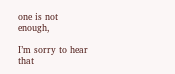one is not enough,

I’m sorry to hear that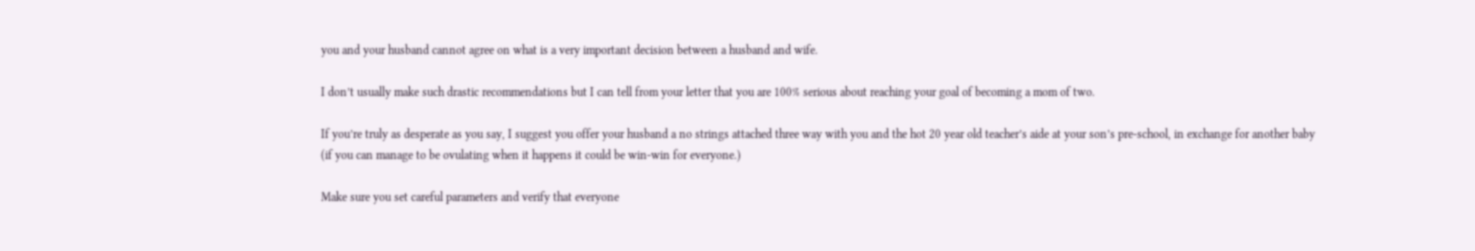you and your husband cannot agree on what is a very important decision between a husband and wife.

I don’t usually make such drastic recommendations but I can tell from your letter that you are 100% serious about reaching your goal of becoming a mom of two.

If you’re truly as desperate as you say, I suggest you offer your husband a no strings attached three way with you and the hot 20 year old teacher’s aide at your son’s pre-school, in exchange for another baby (if you can manage to be ovulating when it happens it could be win-win for everyone.)

Make sure you set careful parameters and verify that everyone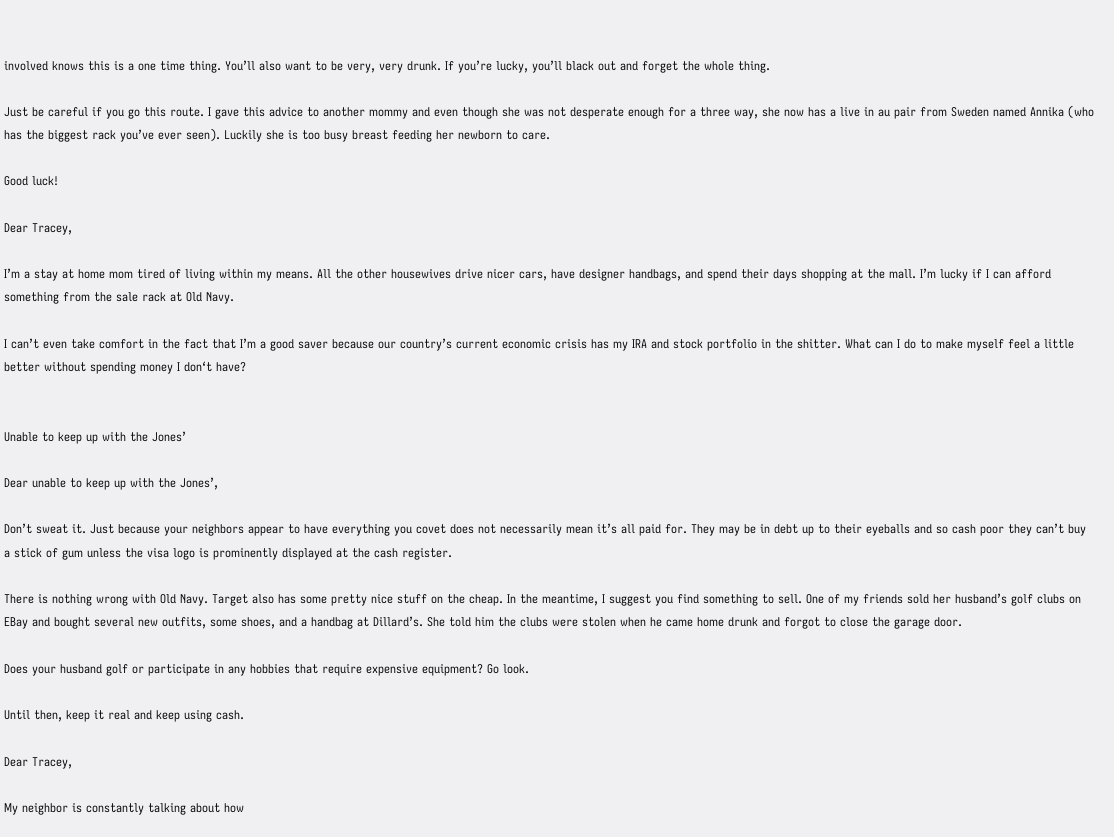involved knows this is a one time thing. You’ll also want to be very, very drunk. If you’re lucky, you’ll black out and forget the whole thing.

Just be careful if you go this route. I gave this advice to another mommy and even though she was not desperate enough for a three way, she now has a live in au pair from Sweden named Annika (who has the biggest rack you’ve ever seen). Luckily she is too busy breast feeding her newborn to care.

Good luck!

Dear Tracey,

I’m a stay at home mom tired of living within my means. All the other housewives drive nicer cars, have designer handbags, and spend their days shopping at the mall. I’m lucky if I can afford something from the sale rack at Old Navy.

I can’t even take comfort in the fact that I’m a good saver because our country’s current economic crisis has my IRA and stock portfolio in the shitter. What can I do to make myself feel a little better without spending money I don‘t have?


Unable to keep up with the Jones’

Dear unable to keep up with the Jones’,

Don’t sweat it. Just because your neighbors appear to have everything you covet does not necessarily mean it’s all paid for. They may be in debt up to their eyeballs and so cash poor they can’t buy a stick of gum unless the visa logo is prominently displayed at the cash register.

There is nothing wrong with Old Navy. Target also has some pretty nice stuff on the cheap. In the meantime, I suggest you find something to sell. One of my friends sold her husband’s golf clubs on EBay and bought several new outfits, some shoes, and a handbag at Dillard’s. She told him the clubs were stolen when he came home drunk and forgot to close the garage door.

Does your husband golf or participate in any hobbies that require expensive equipment? Go look.

Until then, keep it real and keep using cash.

Dear Tracey,

My neighbor is constantly talking about how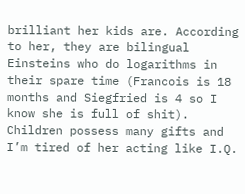brilliant her kids are. According to her, they are bilingual Einsteins who do logarithms in their spare time (Francois is 18 months and Siegfried is 4 so I know she is full of shit). Children possess many gifts and I’m tired of her acting like I.Q.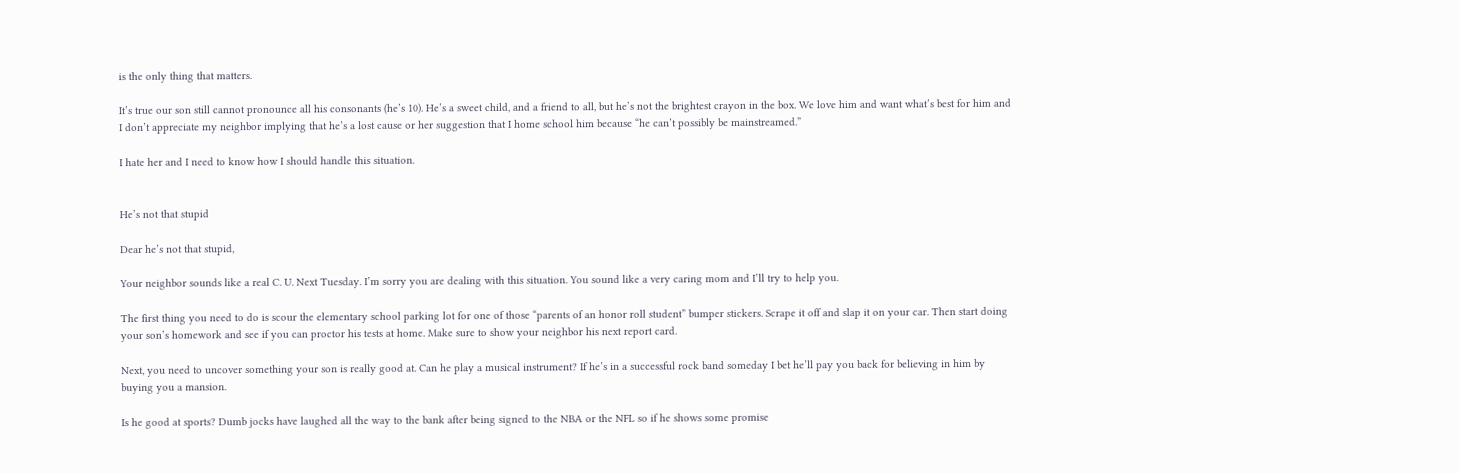is the only thing that matters.

It’s true our son still cannot pronounce all his consonants (he’s 10). He’s a sweet child, and a friend to all, but he’s not the brightest crayon in the box. We love him and want what’s best for him and I don’t appreciate my neighbor implying that he’s a lost cause or her suggestion that I home school him because “he can’t possibly be mainstreamed.”

I hate her and I need to know how I should handle this situation.


He’s not that stupid

Dear he’s not that stupid,

Your neighbor sounds like a real C. U. Next Tuesday. I’m sorry you are dealing with this situation. You sound like a very caring mom and I’ll try to help you.

The first thing you need to do is scour the elementary school parking lot for one of those “parents of an honor roll student” bumper stickers. Scrape it off and slap it on your car. Then start doing your son’s homework and see if you can proctor his tests at home. Make sure to show your neighbor his next report card.

Next, you need to uncover something your son is really good at. Can he play a musical instrument? If he’s in a successful rock band someday I bet he’ll pay you back for believing in him by buying you a mansion.

Is he good at sports? Dumb jocks have laughed all the way to the bank after being signed to the NBA or the NFL so if he shows some promise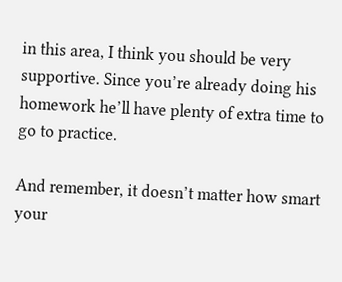in this area, I think you should be very supportive. Since you’re already doing his homework he’ll have plenty of extra time to go to practice.

And remember, it doesn’t matter how smart your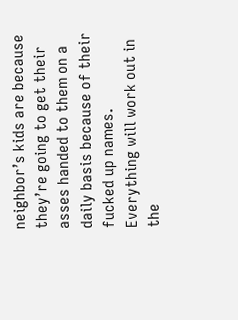neighbor’s kids are because they’re going to get their asses handed to them on a daily basis because of their fucked up names. Everything will work out in the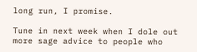long run, I promise.

Tune in next week when I dole out more sage advice to people who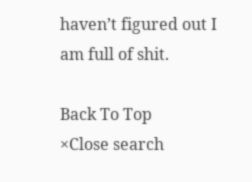haven’t figured out I am full of shit.

Back To Top
×Close search